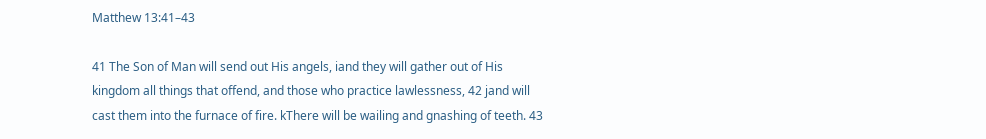Matthew 13:41–43

41 The Son of Man will send out His angels, iand they will gather out of His kingdom all things that offend, and those who practice lawlessness, 42 jand will cast them into the furnace of fire. kThere will be wailing and gnashing of teeth. 43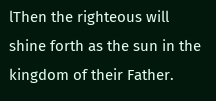lThen the righteous will shine forth as the sun in the kingdom of their Father.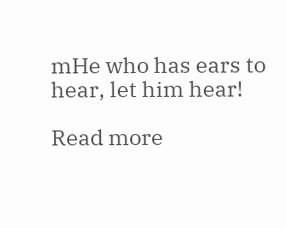mHe who has ears to hear, let him hear!

Read more